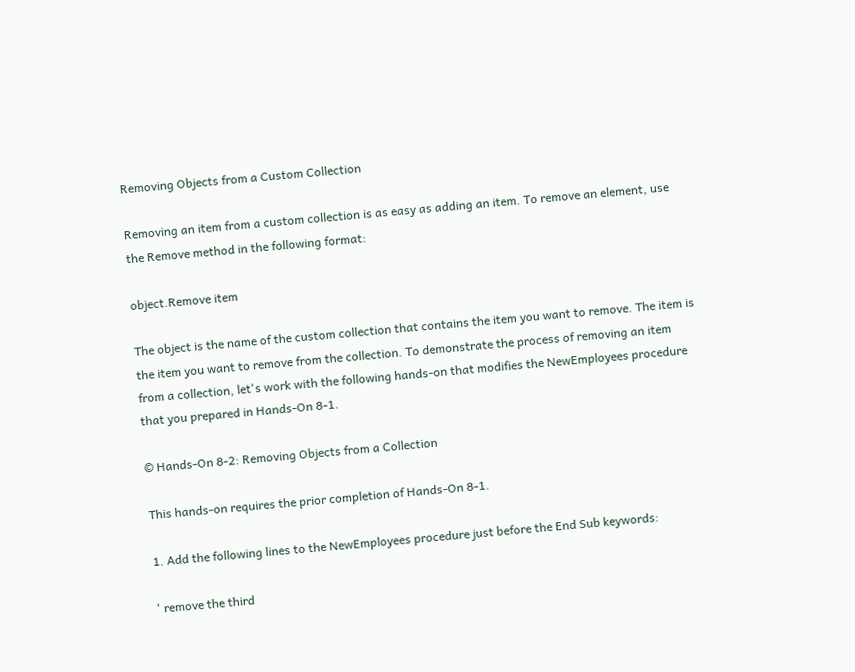Removing Objects from a Custom Collection

Removing an item from a custom collection is as easy as adding an item. To remove an element, use the Remove method in the following format:

object.Remove item

The object is the name of the custom collection that contains the item you want to remove. The item is the item you want to remove from the collection. To demonstrate the process of removing an item from a collection, let's work with the following hands-on that modifies the NewEmployees procedure that you prepared in Hands-On 8-1.

© Hands-On 8-2: Removing Objects from a Collection

This hands-on requires the prior completion of Hands-On 8-1.

1. Add the following lines to the NewEmployees procedure just before the End Sub keywords:

' remove the third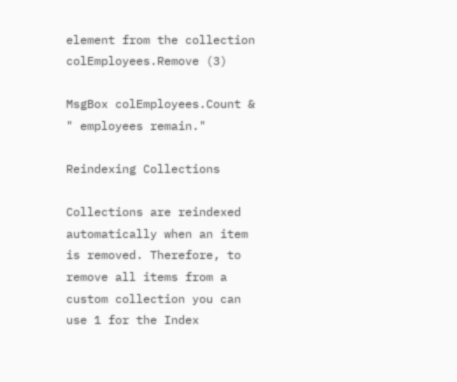element from the collection colEmployees.Remove (3)

MsgBox colEmployees.Count & " employees remain."

Reindexing Collections

Collections are reindexed automatically when an item is removed. Therefore, to remove all items from a custom collection you can use 1 for the Index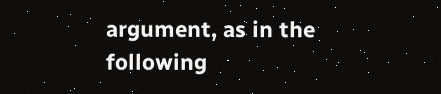argument, as in the following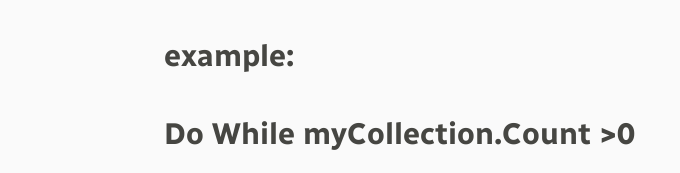example:

Do While myCollection.Count >0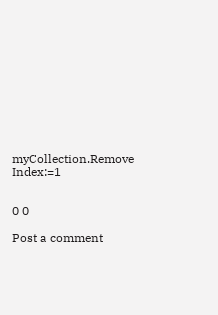myCollection.Remove Index:=1


0 0

Post a comment